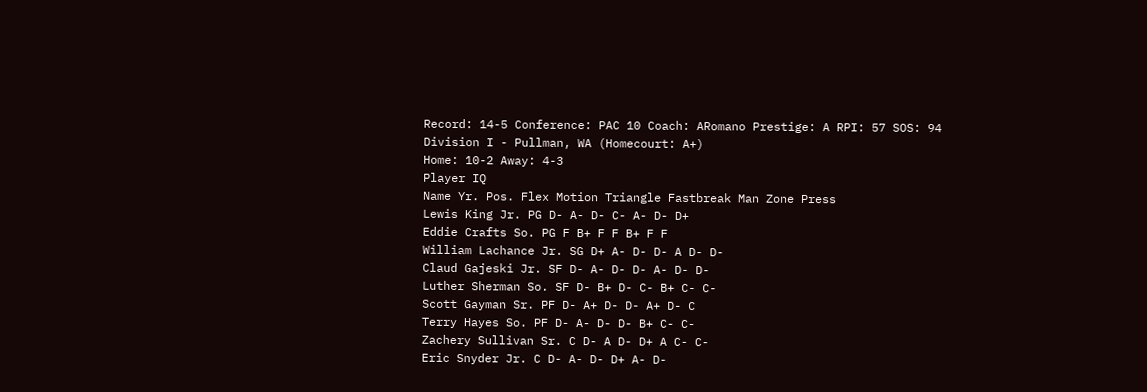Record: 14-5 Conference: PAC 10 Coach: ARomano Prestige: A RPI: 57 SOS: 94
Division I - Pullman, WA (Homecourt: A+)
Home: 10-2 Away: 4-3
Player IQ
Name Yr. Pos. Flex Motion Triangle Fastbreak Man Zone Press
Lewis King Jr. PG D- A- D- C- A- D- D+
Eddie Crafts So. PG F B+ F F B+ F F
William Lachance Jr. SG D+ A- D- D- A D- D-
Claud Gajeski Jr. SF D- A- D- D- A- D- D-
Luther Sherman So. SF D- B+ D- C- B+ C- C-
Scott Gayman Sr. PF D- A+ D- D- A+ D- C
Terry Hayes So. PF D- A- D- D- B+ C- C-
Zachery Sullivan Sr. C D- A D- D+ A C- C-
Eric Snyder Jr. C D- A- D- D+ A- D-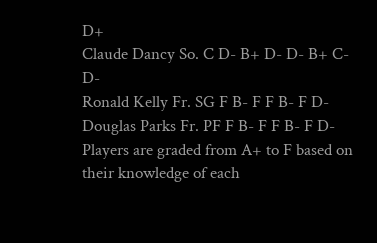D+
Claude Dancy So. C D- B+ D- D- B+ C- D-
Ronald Kelly Fr. SG F B- F F B- F D-
Douglas Parks Fr. PF F B- F F B- F D-
Players are graded from A+ to F based on their knowledge of each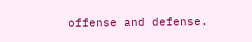offense and defense.